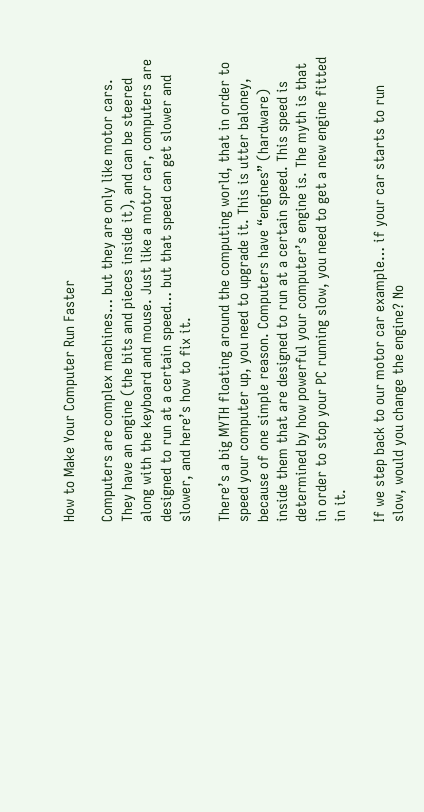How to Make Your Computer Run Faster

Computers are complex machines… but they are only like motor cars. They have an engine (the bits and pieces inside it), and can be steered along with the keyboard and mouse. Just like a motor car, computers are designed to run at a certain speed… but that speed can get slower and slower, and here’s how to fix it.

There’s a big MYTH floating around the computing world, that in order to speed your computer up, you need to upgrade it. This is utter baloney, because of one simple reason. Computers have “engines” (hardware) inside them that are designed to run at a certain speed. This speed is determined by how powerful your computer’s engine is. The myth is that in order to stop your PC running slow, you need to get a new engine fitted in it.

If we step back to our motor car example… if your car starts to run slow, would you change the engine? No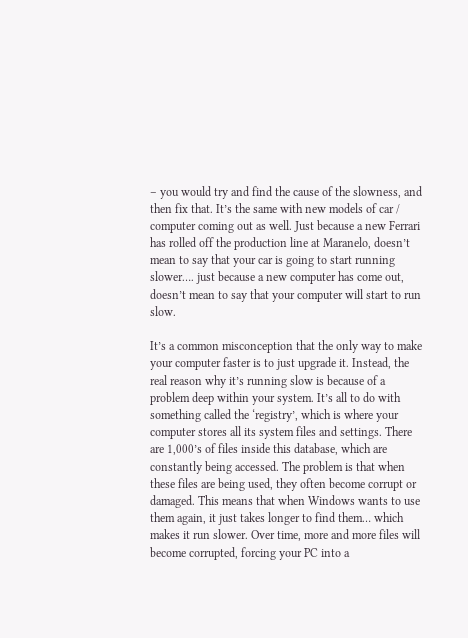– you would try and find the cause of the slowness, and then fix that. It’s the same with new models of car / computer coming out as well. Just because a new Ferrari has rolled off the production line at Maranelo, doesn’t mean to say that your car is going to start running slower…. just because a new computer has come out, doesn’t mean to say that your computer will start to run slow.

It’s a common misconception that the only way to make your computer faster is to just upgrade it. Instead, the real reason why it’s running slow is because of a problem deep within your system. It’s all to do with something called the ‘registry’, which is where your computer stores all its system files and settings. There are 1,000’s of files inside this database, which are constantly being accessed. The problem is that when these files are being used, they often become corrupt or damaged. This means that when Windows wants to use them again, it just takes longer to find them… which makes it run slower. Over time, more and more files will become corrupted, forcing your PC into a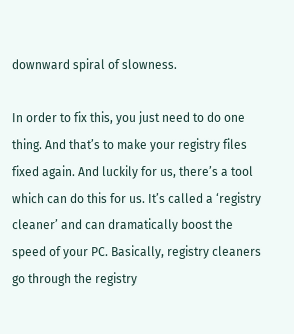downward spiral of slowness.

In order to fix this, you just need to do one thing. And that’s to make your registry files fixed again. And luckily for us, there’s a tool which can do this for us. It’s called a ‘registry cleaner’ and can dramatically boost the speed of your PC. Basically, registry cleaners go through the registry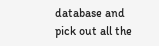database and pick out all the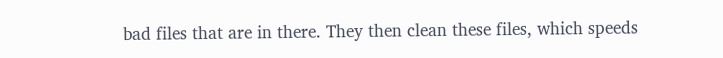bad files that are in there. They then clean these files, which speeds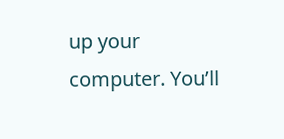up your computer. You’ll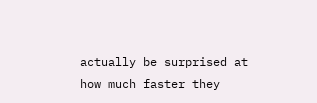actually be surprised at how much faster they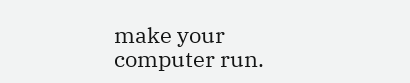make your computer run.